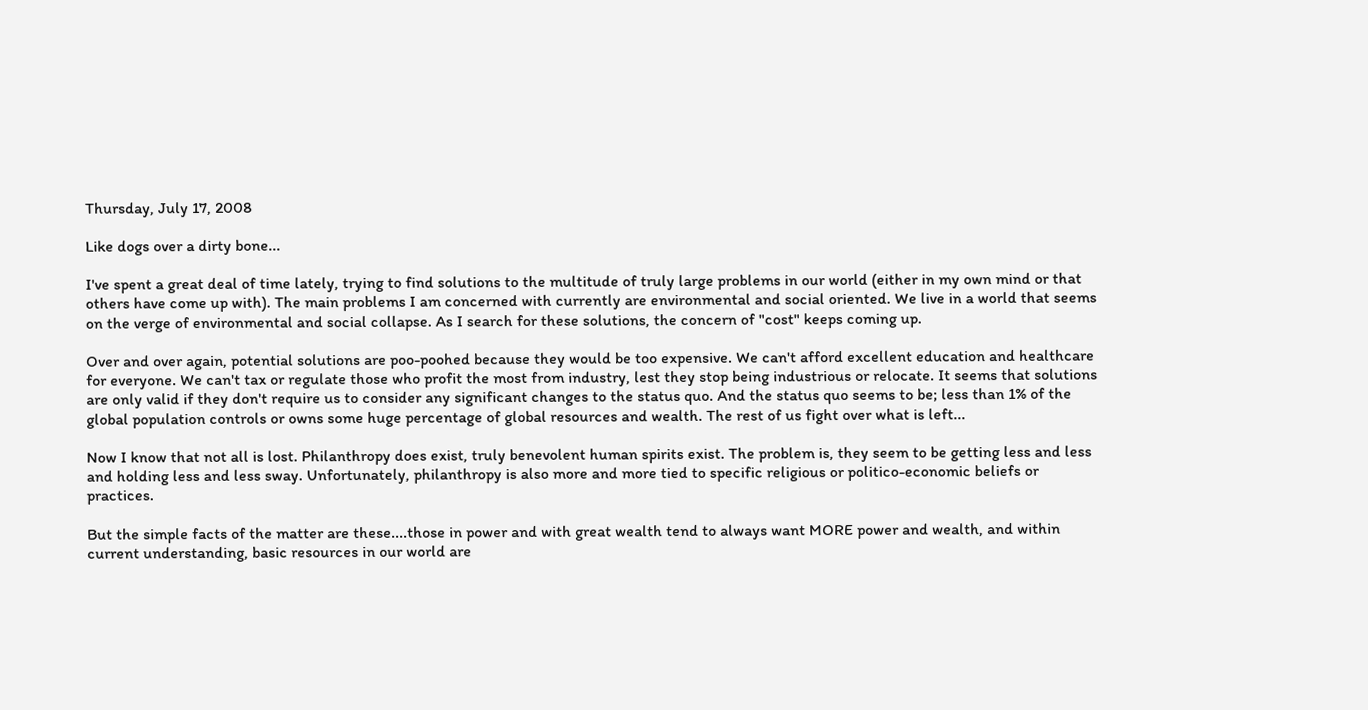Thursday, July 17, 2008

Like dogs over a dirty bone...

I've spent a great deal of time lately, trying to find solutions to the multitude of truly large problems in our world (either in my own mind or that others have come up with). The main problems I am concerned with currently are environmental and social oriented. We live in a world that seems on the verge of environmental and social collapse. As I search for these solutions, the concern of "cost" keeps coming up.

Over and over again, potential solutions are poo-poohed because they would be too expensive. We can't afford excellent education and healthcare for everyone. We can't tax or regulate those who profit the most from industry, lest they stop being industrious or relocate. It seems that solutions are only valid if they don't require us to consider any significant changes to the status quo. And the status quo seems to be; less than 1% of the global population controls or owns some huge percentage of global resources and wealth. The rest of us fight over what is left...

Now I know that not all is lost. Philanthropy does exist, truly benevolent human spirits exist. The problem is, they seem to be getting less and less and holding less and less sway. Unfortunately, philanthropy is also more and more tied to specific religious or politico-economic beliefs or practices.

But the simple facts of the matter are these....those in power and with great wealth tend to always want MORE power and wealth, and within current understanding, basic resources in our world are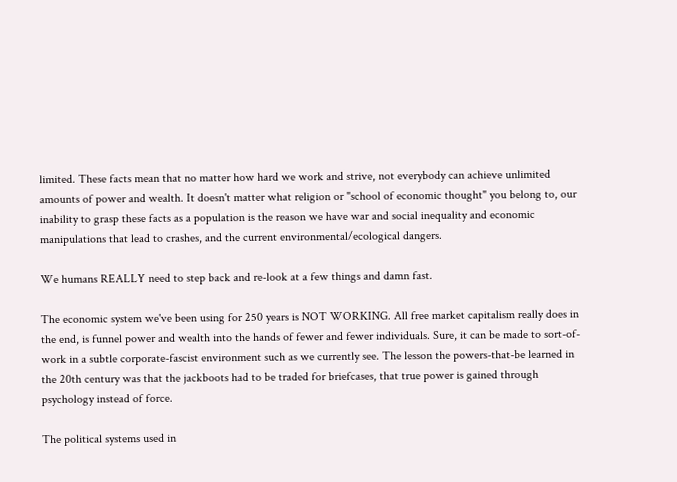limited. These facts mean that no matter how hard we work and strive, not everybody can achieve unlimited amounts of power and wealth. It doesn't matter what religion or "school of economic thought" you belong to, our inability to grasp these facts as a population is the reason we have war and social inequality and economic manipulations that lead to crashes, and the current environmental/ecological dangers.

We humans REALLY need to step back and re-look at a few things and damn fast.

The economic system we've been using for 250 years is NOT WORKING. All free market capitalism really does in the end, is funnel power and wealth into the hands of fewer and fewer individuals. Sure, it can be made to sort-of-work in a subtle corporate-fascist environment such as we currently see. The lesson the powers-that-be learned in the 20th century was that the jackboots had to be traded for briefcases, that true power is gained through psychology instead of force.

The political systems used in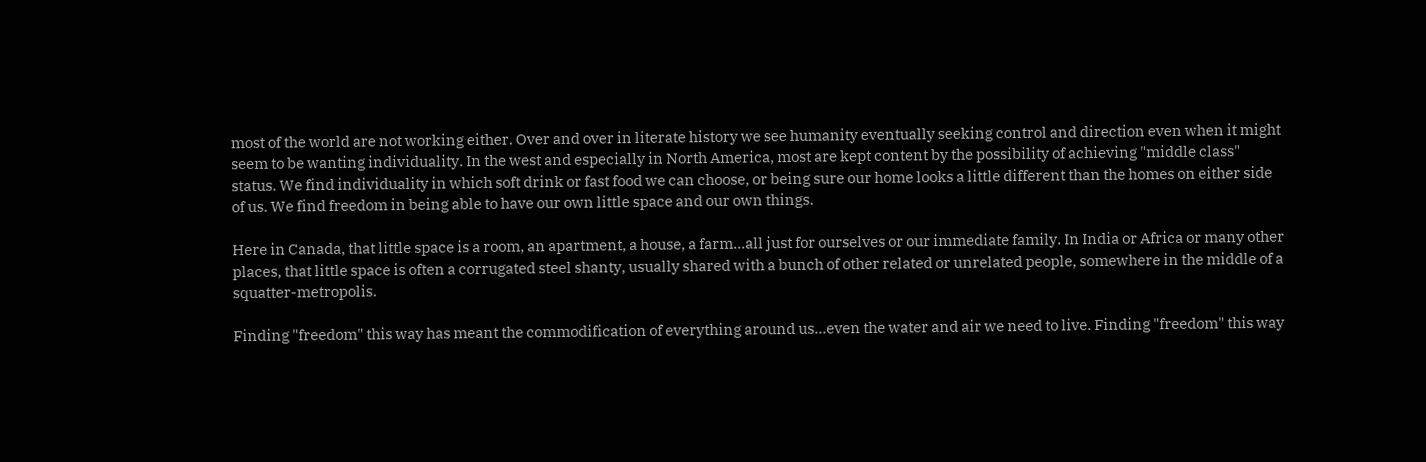most of the world are not working either. Over and over in literate history we see humanity eventually seeking control and direction even when it might seem to be wanting individuality. In the west and especially in North America, most are kept content by the possibility of achieving "middle class" status. We find individuality in which soft drink or fast food we can choose, or being sure our home looks a little different than the homes on either side of us. We find freedom in being able to have our own little space and our own things.

Here in Canada, that little space is a room, an apartment, a house, a farm...all just for ourselves or our immediate family. In India or Africa or many other places, that little space is often a corrugated steel shanty, usually shared with a bunch of other related or unrelated people, somewhere in the middle of a squatter-metropolis.

Finding "freedom" this way has meant the commodification of everything around us...even the water and air we need to live. Finding "freedom" this way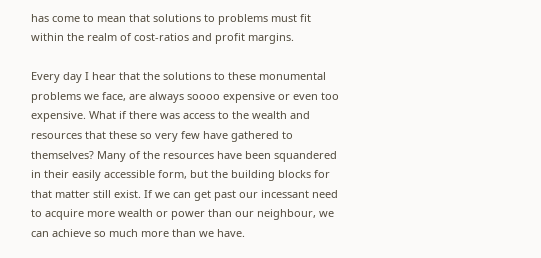has come to mean that solutions to problems must fit within the realm of cost-ratios and profit margins.

Every day I hear that the solutions to these monumental problems we face, are always soooo expensive or even too expensive. What if there was access to the wealth and resources that these so very few have gathered to themselves? Many of the resources have been squandered in their easily accessible form, but the building blocks for that matter still exist. If we can get past our incessant need to acquire more wealth or power than our neighbour, we can achieve so much more than we have.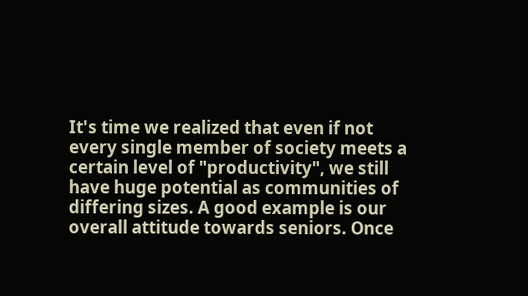It's time we realized that even if not every single member of society meets a certain level of "productivity", we still have huge potential as communities of differing sizes. A good example is our overall attitude towards seniors. Once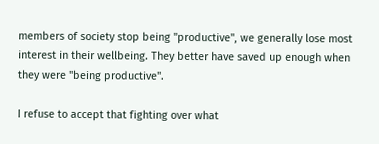members of society stop being "productive", we generally lose most interest in their wellbeing. They better have saved up enough when they were "being productive".

I refuse to accept that fighting over what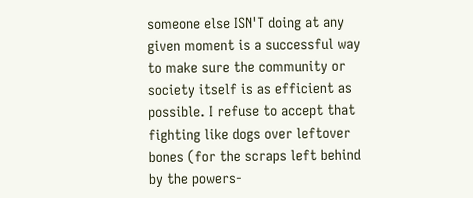someone else ISN'T doing at any given moment is a successful way to make sure the community or society itself is as efficient as possible. I refuse to accept that fighting like dogs over leftover bones (for the scraps left behind by the powers-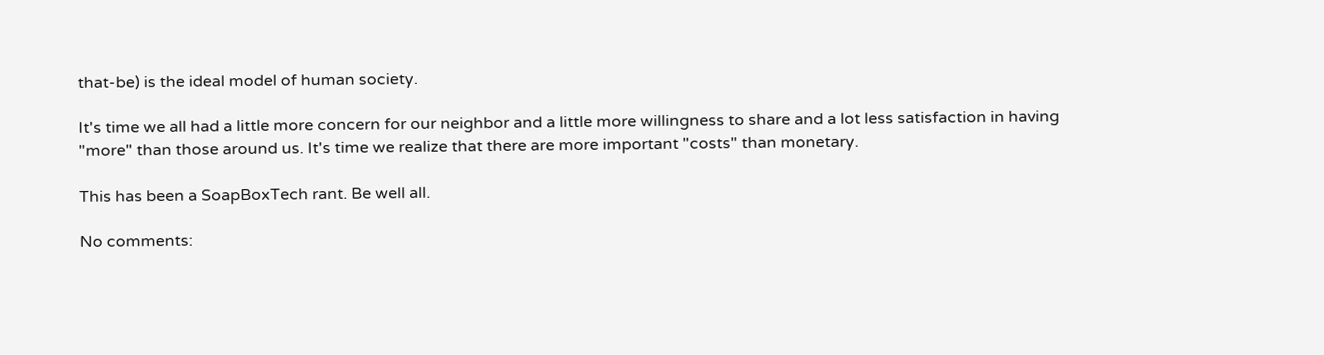that-be) is the ideal model of human society.

It's time we all had a little more concern for our neighbor and a little more willingness to share and a lot less satisfaction in having "more" than those around us. It's time we realize that there are more important "costs" than monetary.

This has been a SoapBoxTech rant. Be well all.

No comments: